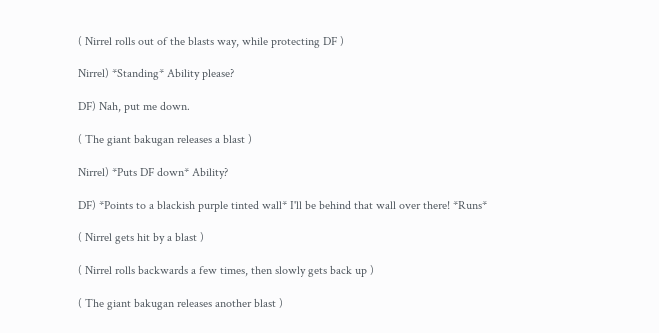( Nirrel rolls out of the blasts way, while protecting DF )

Nirrel) *Standing* Ability please?

DF) Nah, put me down.

( The giant bakugan releases a blast )

Nirrel) *Puts DF down* Ability?

DF) *Points to a blackish purple tinted wall* I'll be behind that wall over there! *Runs*

( Nirrel gets hit by a blast )

( Nirrel rolls backwards a few times, then slowly gets back up )

( The giant bakugan releases another blast )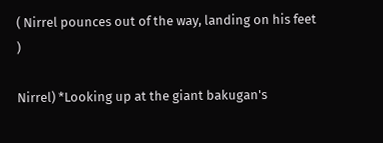( Nirrel pounces out of the way, landing on his feet )

Nirrel) *Looking up at the giant bakugan's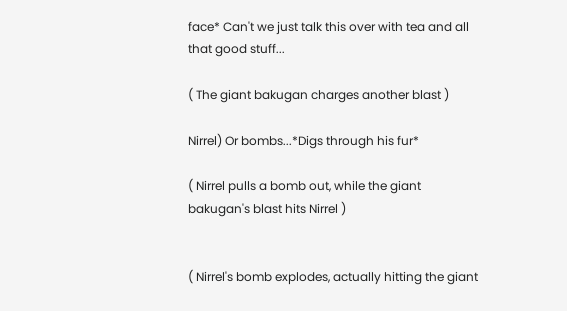face* Can't we just talk this over with tea and all that good stuff...

( The giant bakugan charges another blast )

Nirrel) Or bombs...*Digs through his fur*

( Nirrel pulls a bomb out, while the giant bakugan's blast hits Nirrel )


( Nirrel's bomb explodes, actually hitting the giant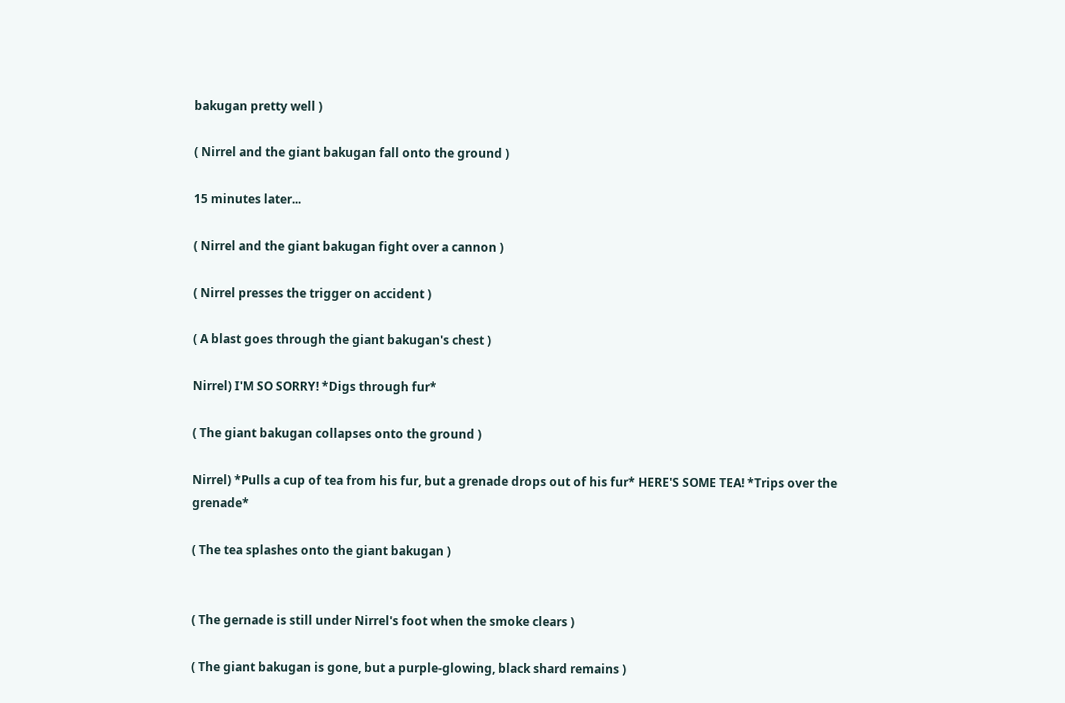bakugan pretty well )

( Nirrel and the giant bakugan fall onto the ground )

15 minutes later...

( Nirrel and the giant bakugan fight over a cannon )

( Nirrel presses the trigger on accident )

( A blast goes through the giant bakugan's chest )

Nirrel) I'M SO SORRY! *Digs through fur*

( The giant bakugan collapses onto the ground )

Nirrel) *Pulls a cup of tea from his fur, but a grenade drops out of his fur* HERE'S SOME TEA! *Trips over the grenade*

( The tea splashes onto the giant bakugan )


( The gernade is still under Nirrel's foot when the smoke clears )

( The giant bakugan is gone, but a purple-glowing, black shard remains )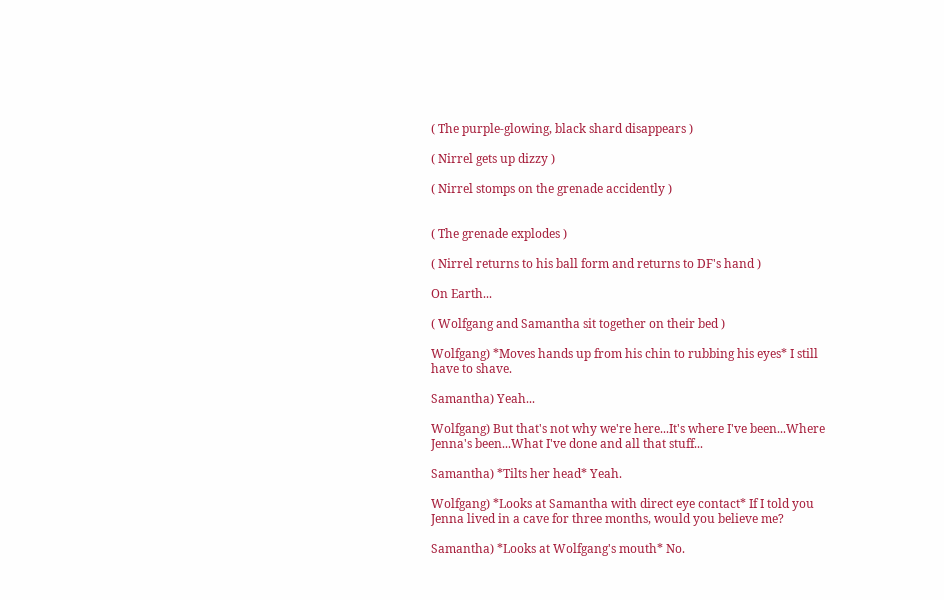( The purple-glowing, black shard disappears )

( Nirrel gets up dizzy )

( Nirrel stomps on the grenade accidently )


( The grenade explodes )

( Nirrel returns to his ball form and returns to DF's hand )

On Earth...

( Wolfgang and Samantha sit together on their bed )

Wolfgang) *Moves hands up from his chin to rubbing his eyes* I still have to shave.

Samantha) Yeah...

Wolfgang) But that's not why we're here...It's where I've been...Where Jenna's been...What I've done and all that stuff...

Samantha) *Tilts her head* Yeah.

Wolfgang) *Looks at Samantha with direct eye contact* If I told you Jenna lived in a cave for three months, would you believe me?

Samantha) *Looks at Wolfgang's mouth* No.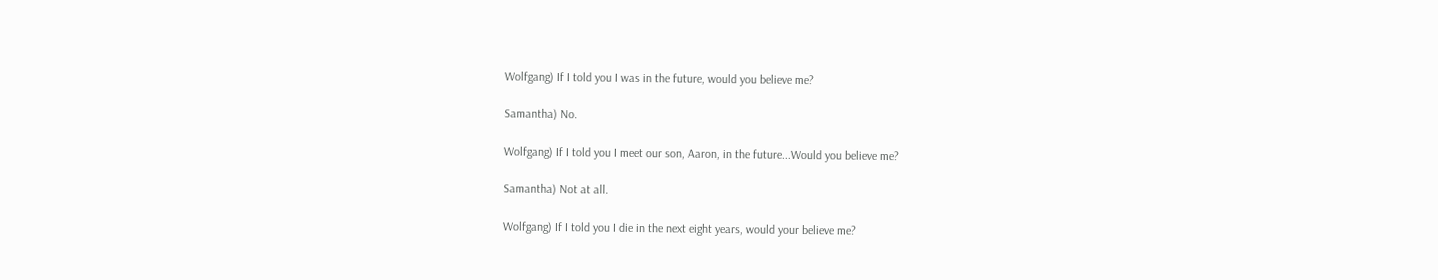Wolfgang) If I told you I was in the future, would you believe me?

Samantha) No.

Wolfgang) If I told you I meet our son, Aaron, in the future...Would you believe me?

Samantha) Not at all.

Wolfgang) If I told you I die in the next eight years, would your believe me?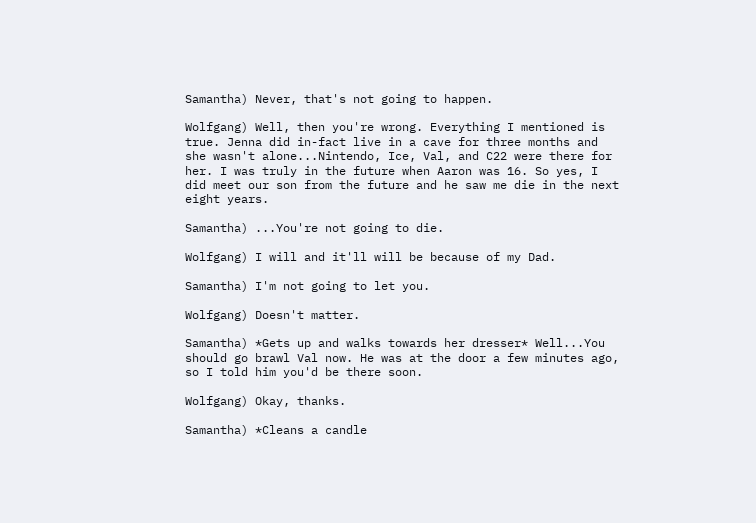Samantha) Never, that's not going to happen.

Wolfgang) Well, then you're wrong. Everything I mentioned is true. Jenna did in-fact live in a cave for three months and she wasn't alone...Nintendo, Ice, Val, and C22 were there for her. I was truly in the future when Aaron was 16. So yes, I did meet our son from the future and he saw me die in the next eight years.

Samantha) ...You're not going to die.

Wolfgang) I will and it'll will be because of my Dad.

Samantha) I'm not going to let you.

Wolfgang) Doesn't matter.

Samantha) *Gets up and walks towards her dresser* Well...You should go brawl Val now. He was at the door a few minutes ago, so I told him you'd be there soon.

Wolfgang) Okay, thanks.

Samantha) *Cleans a candle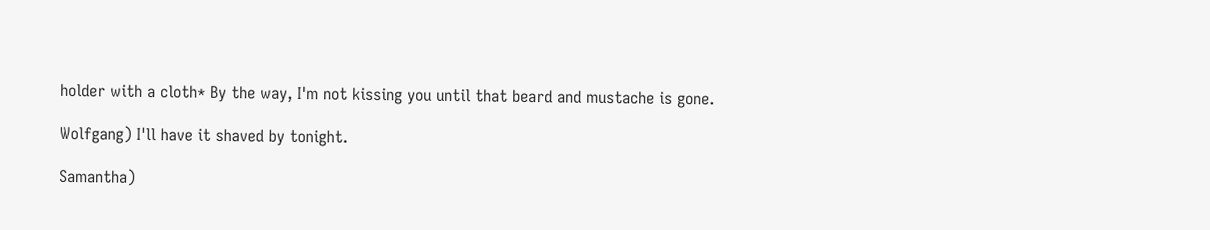holder with a cloth* By the way, I'm not kissing you until that beard and mustache is gone.

Wolfgang) I'll have it shaved by tonight.

Samantha)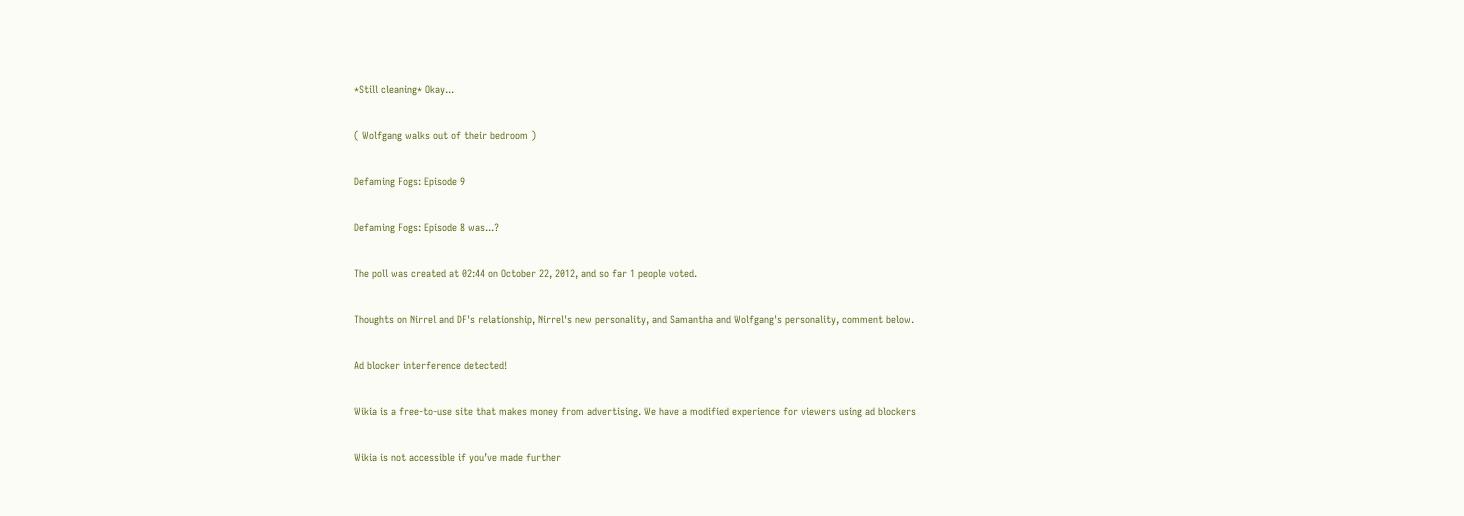*Still cleaning* Okay...

( Wolfgang walks out of their bedroom )

Defaming Fogs: Episode 9

Defaming Fogs: Episode 8 was...?

The poll was created at 02:44 on October 22, 2012, and so far 1 people voted.

Thoughts on Nirrel and DF's relationship, Nirrel's new personality, and Samantha and Wolfgang's personality, comment below.

Ad blocker interference detected!

Wikia is a free-to-use site that makes money from advertising. We have a modified experience for viewers using ad blockers

Wikia is not accessible if you’ve made further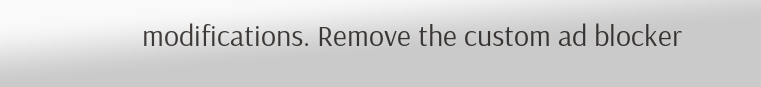modifications. Remove the custom ad blocker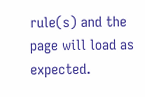rule(s) and the page will load as expected.